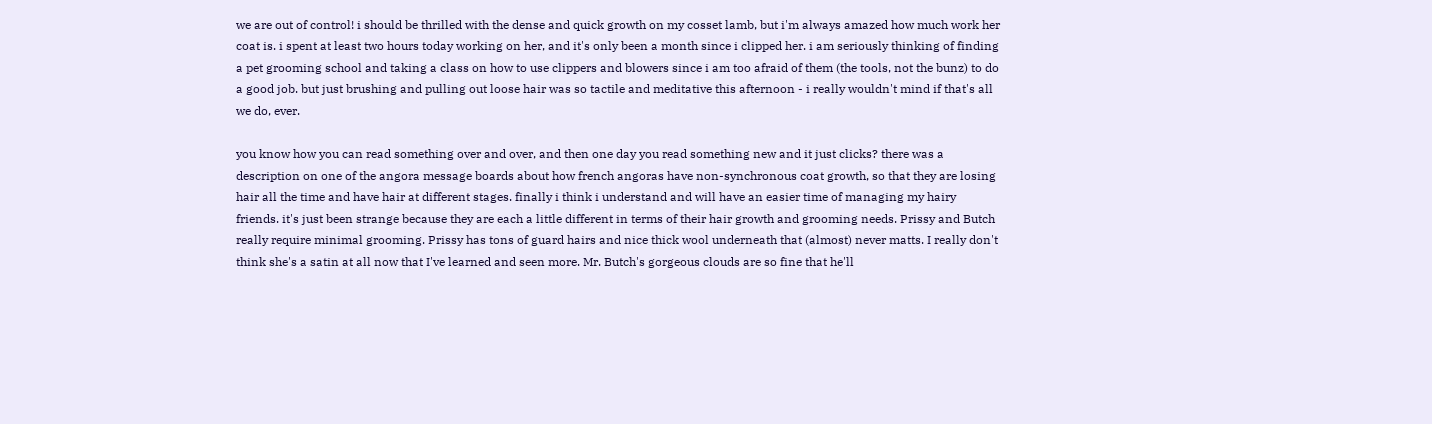we are out of control! i should be thrilled with the dense and quick growth on my cosset lamb, but i'm always amazed how much work her coat is. i spent at least two hours today working on her, and it's only been a month since i clipped her. i am seriously thinking of finding a pet grooming school and taking a class on how to use clippers and blowers since i am too afraid of them (the tools, not the bunz) to do a good job. but just brushing and pulling out loose hair was so tactile and meditative this afternoon - i really wouldn't mind if that's all we do, ever.

you know how you can read something over and over, and then one day you read something new and it just clicks? there was a description on one of the angora message boards about how french angoras have non-synchronous coat growth, so that they are losing hair all the time and have hair at different stages. finally i think i understand and will have an easier time of managing my hairy friends. it's just been strange because they are each a little different in terms of their hair growth and grooming needs. Prissy and Butch really require minimal grooming. Prissy has tons of guard hairs and nice thick wool underneath that (almost) never matts. I really don't think she's a satin at all now that I've learned and seen more. Mr. Butch's gorgeous clouds are so fine that he'll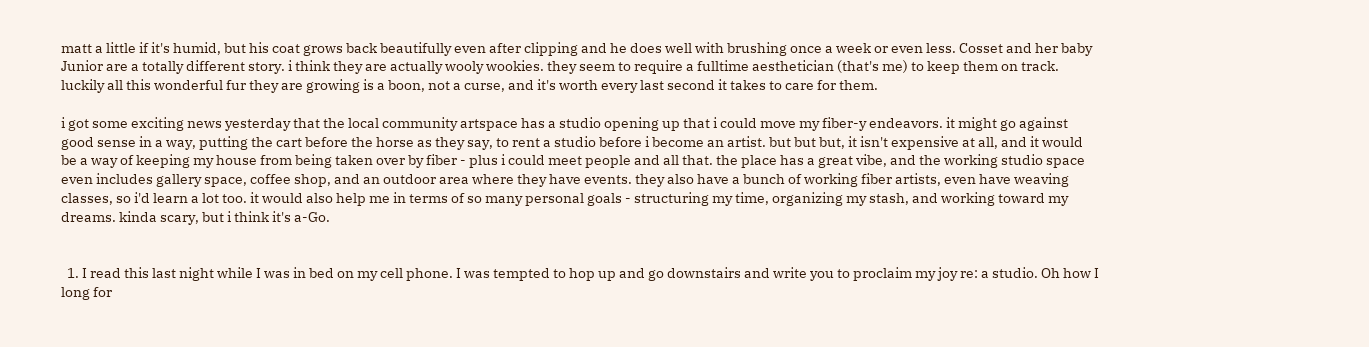matt a little if it's humid, but his coat grows back beautifully even after clipping and he does well with brushing once a week or even less. Cosset and her baby Junior are a totally different story. i think they are actually wooly wookies. they seem to require a fulltime aesthetician (that's me) to keep them on track. luckily all this wonderful fur they are growing is a boon, not a curse, and it's worth every last second it takes to care for them.

i got some exciting news yesterday that the local community artspace has a studio opening up that i could move my fiber-y endeavors. it might go against good sense in a way, putting the cart before the horse as they say, to rent a studio before i become an artist. but but but, it isn't expensive at all, and it would be a way of keeping my house from being taken over by fiber - plus i could meet people and all that. the place has a great vibe, and the working studio space even includes gallery space, coffee shop, and an outdoor area where they have events. they also have a bunch of working fiber artists, even have weaving classes, so i'd learn a lot too. it would also help me in terms of so many personal goals - structuring my time, organizing my stash, and working toward my dreams. kinda scary, but i think it's a-Go.


  1. I read this last night while I was in bed on my cell phone. I was tempted to hop up and go downstairs and write you to proclaim my joy re: a studio. Oh how I long for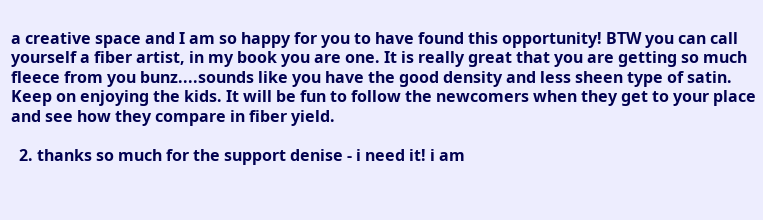a creative space and I am so happy for you to have found this opportunity! BTW you can call yourself a fiber artist, in my book you are one. It is really great that you are getting so much fleece from you bunz....sounds like you have the good density and less sheen type of satin. Keep on enjoying the kids. It will be fun to follow the newcomers when they get to your place and see how they compare in fiber yield.

  2. thanks so much for the support denise - i need it! i am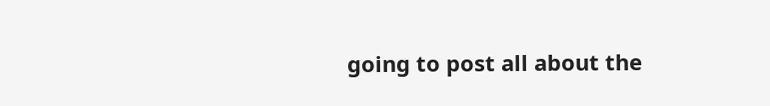going to post all about the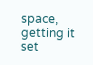space, getting it set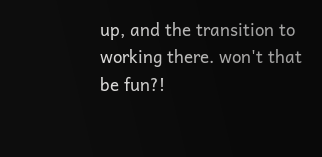up, and the transition to working there. won't that be fun?!